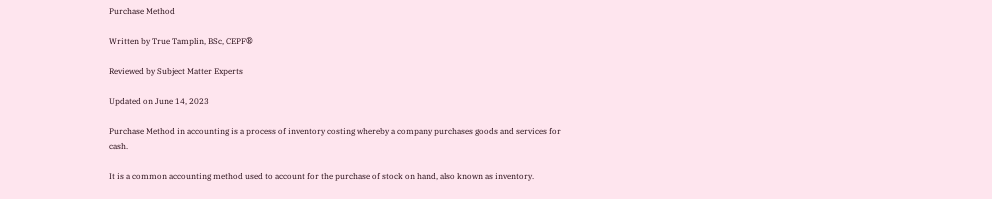Purchase Method

Written by True Tamplin, BSc, CEPF®

Reviewed by Subject Matter Experts

Updated on June 14, 2023

Purchase Method in accounting is a process of inventory costing whereby a company purchases goods and services for cash.

It is a common accounting method used to account for the purchase of stock on hand, also known as inventory.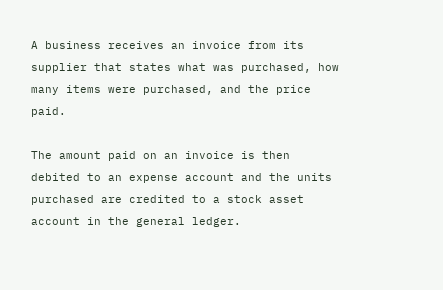A business receives an invoice from its supplier that states what was purchased, how many items were purchased, and the price paid.

The amount paid on an invoice is then debited to an expense account and the units purchased are credited to a stock asset account in the general ledger.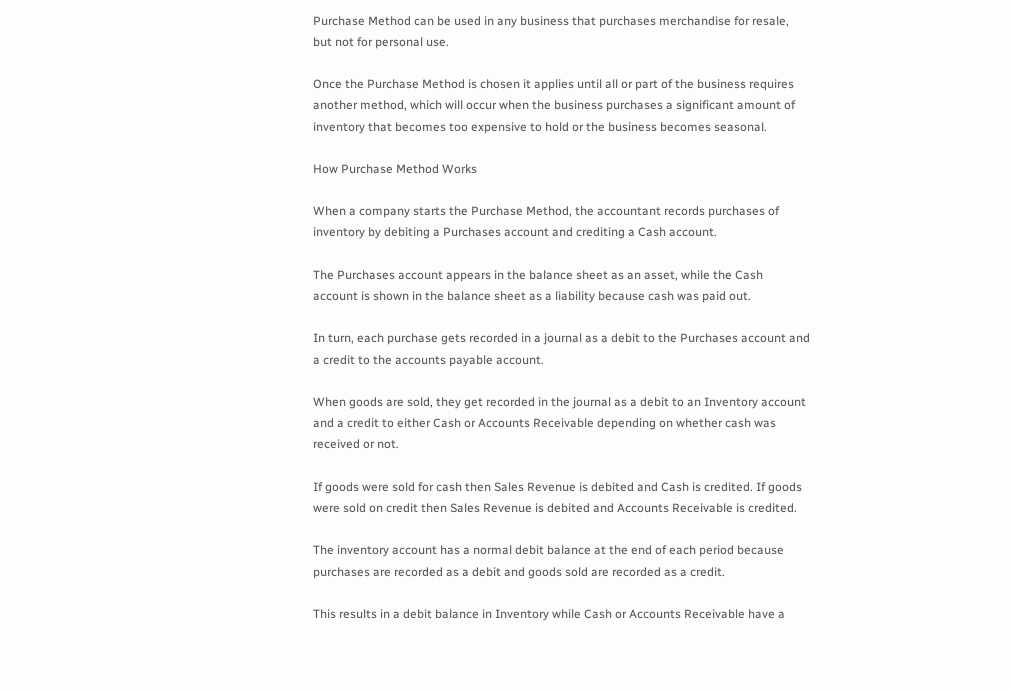Purchase Method can be used in any business that purchases merchandise for resale, but not for personal use.

Once the Purchase Method is chosen it applies until all or part of the business requires another method, which will occur when the business purchases a significant amount of inventory that becomes too expensive to hold or the business becomes seasonal.

How Purchase Method Works

When a company starts the Purchase Method, the accountant records purchases of inventory by debiting a Purchases account and crediting a Cash account.

The Purchases account appears in the balance sheet as an asset, while the Cash account is shown in the balance sheet as a liability because cash was paid out.

In turn, each purchase gets recorded in a journal as a debit to the Purchases account and a credit to the accounts payable account.

When goods are sold, they get recorded in the journal as a debit to an Inventory account and a credit to either Cash or Accounts Receivable depending on whether cash was received or not.

If goods were sold for cash then Sales Revenue is debited and Cash is credited. If goods were sold on credit then Sales Revenue is debited and Accounts Receivable is credited.

The inventory account has a normal debit balance at the end of each period because purchases are recorded as a debit and goods sold are recorded as a credit.

This results in a debit balance in Inventory while Cash or Accounts Receivable have a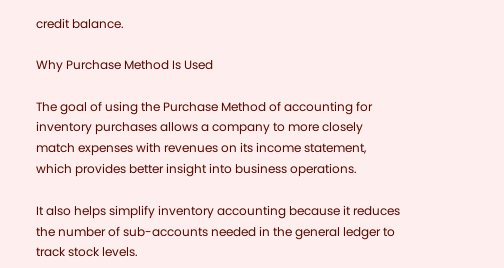credit balance.

Why Purchase Method Is Used

The goal of using the Purchase Method of accounting for inventory purchases allows a company to more closely match expenses with revenues on its income statement, which provides better insight into business operations.

It also helps simplify inventory accounting because it reduces the number of sub-accounts needed in the general ledger to track stock levels.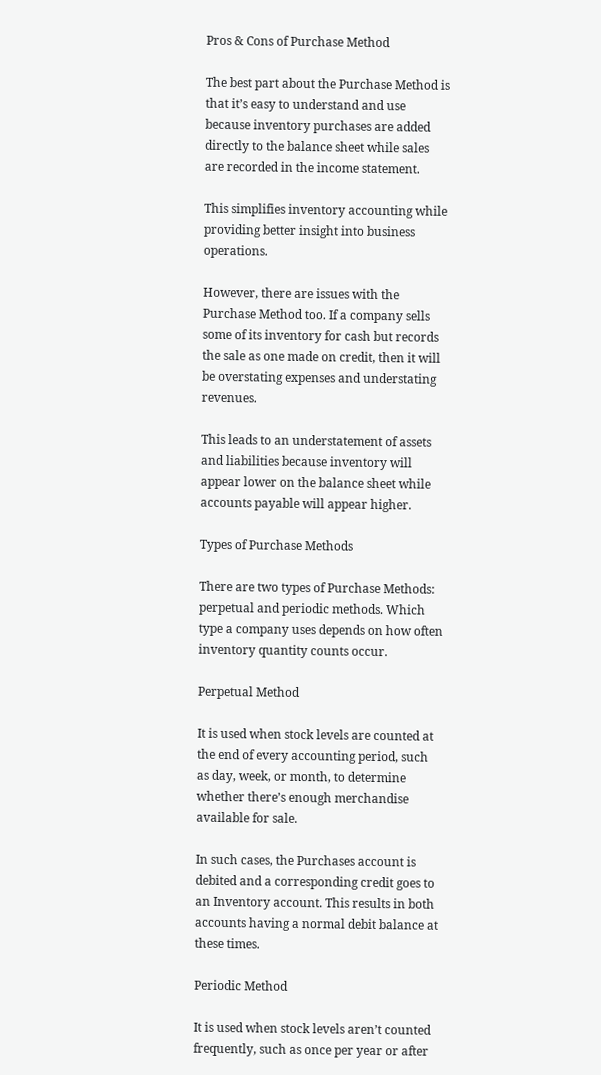Pros & Cons of Purchase Method

The best part about the Purchase Method is that it’s easy to understand and use because inventory purchases are added directly to the balance sheet while sales are recorded in the income statement.

This simplifies inventory accounting while providing better insight into business operations.

However, there are issues with the Purchase Method too. If a company sells some of its inventory for cash but records the sale as one made on credit, then it will be overstating expenses and understating revenues.

This leads to an understatement of assets and liabilities because inventory will appear lower on the balance sheet while accounts payable will appear higher.

Types of Purchase Methods

There are two types of Purchase Methods: perpetual and periodic methods. Which type a company uses depends on how often inventory quantity counts occur.

Perpetual Method

It is used when stock levels are counted at the end of every accounting period, such as day, week, or month, to determine whether there’s enough merchandise available for sale.

In such cases, the Purchases account is debited and a corresponding credit goes to an Inventory account. This results in both accounts having a normal debit balance at these times.

Periodic Method

It is used when stock levels aren’t counted frequently, such as once per year or after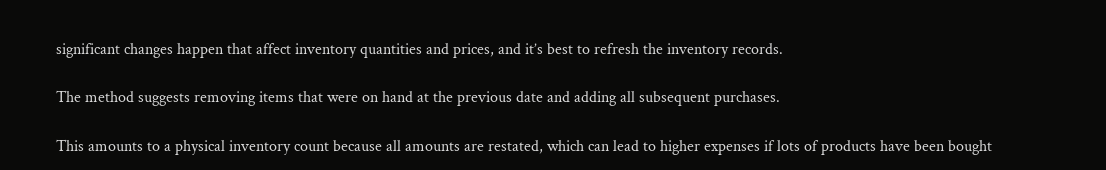significant changes happen that affect inventory quantities and prices, and it’s best to refresh the inventory records.

The method suggests removing items that were on hand at the previous date and adding all subsequent purchases.

This amounts to a physical inventory count because all amounts are restated, which can lead to higher expenses if lots of products have been bought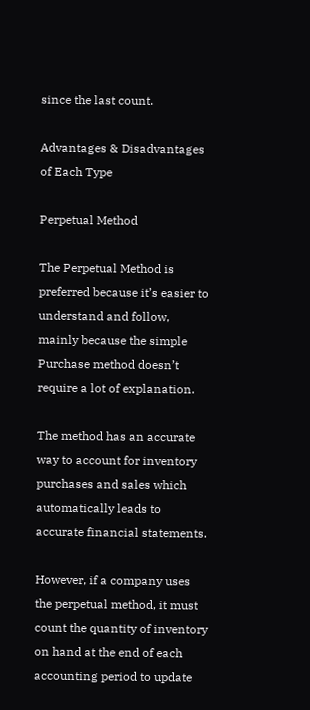since the last count.

Advantages & Disadvantages of Each Type

Perpetual Method

The Perpetual Method is preferred because it’s easier to understand and follow, mainly because the simple Purchase method doesn’t require a lot of explanation.

The method has an accurate way to account for inventory purchases and sales which automatically leads to accurate financial statements.

However, if a company uses the perpetual method, it must count the quantity of inventory on hand at the end of each accounting period to update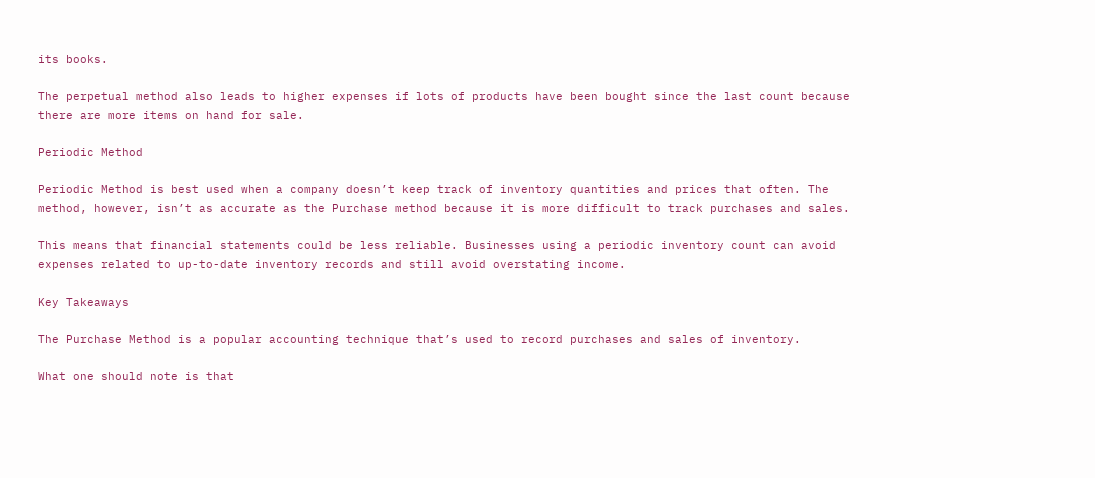its books.

The perpetual method also leads to higher expenses if lots of products have been bought since the last count because there are more items on hand for sale.

Periodic Method

Periodic Method is best used when a company doesn’t keep track of inventory quantities and prices that often. The method, however, isn’t as accurate as the Purchase method because it is more difficult to track purchases and sales.

This means that financial statements could be less reliable. Businesses using a periodic inventory count can avoid expenses related to up-to-date inventory records and still avoid overstating income.

Key Takeaways

The Purchase Method is a popular accounting technique that’s used to record purchases and sales of inventory.

What one should note is that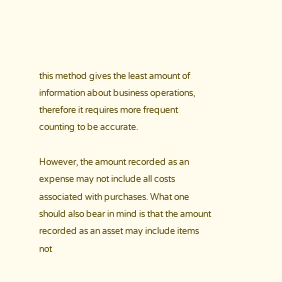this method gives the least amount of information about business operations, therefore it requires more frequent counting to be accurate.

However, the amount recorded as an expense may not include all costs associated with purchases. What one should also bear in mind is that the amount recorded as an asset may include items not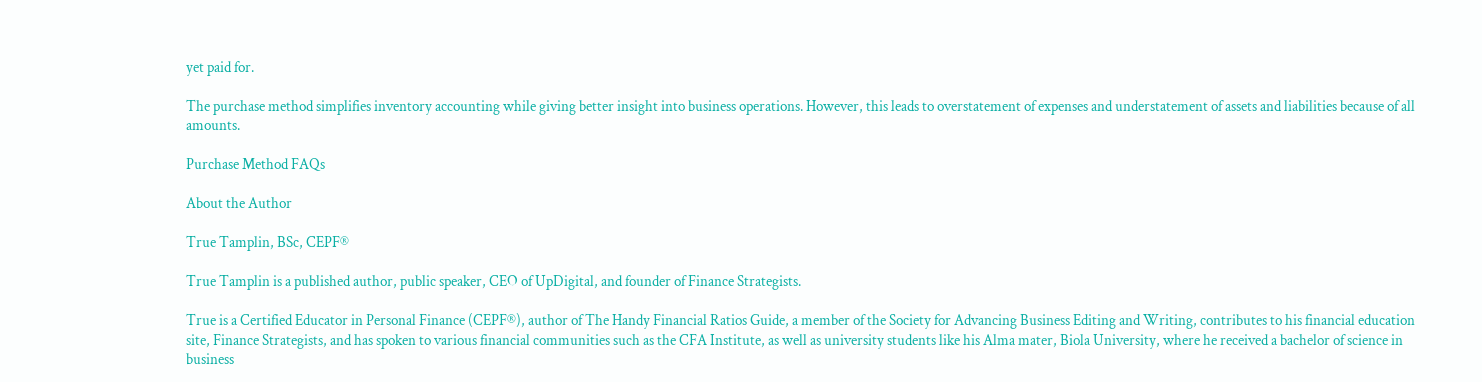yet paid for.

The purchase method simplifies inventory accounting while giving better insight into business operations. However, this leads to overstatement of expenses and understatement of assets and liabilities because of all amounts.

Purchase Method FAQs

About the Author

True Tamplin, BSc, CEPF®

True Tamplin is a published author, public speaker, CEO of UpDigital, and founder of Finance Strategists.

True is a Certified Educator in Personal Finance (CEPF®), author of The Handy Financial Ratios Guide, a member of the Society for Advancing Business Editing and Writing, contributes to his financial education site, Finance Strategists, and has spoken to various financial communities such as the CFA Institute, as well as university students like his Alma mater, Biola University, where he received a bachelor of science in business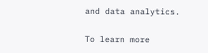and data analytics.

To learn more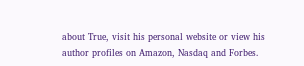about True, visit his personal website or view his author profiles on Amazon, Nasdaq and Forbes.